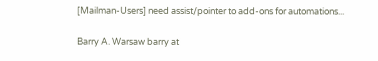[Mailman-Users] need assist/pointer to add-ons for automations...

Barry A. Warsaw barry at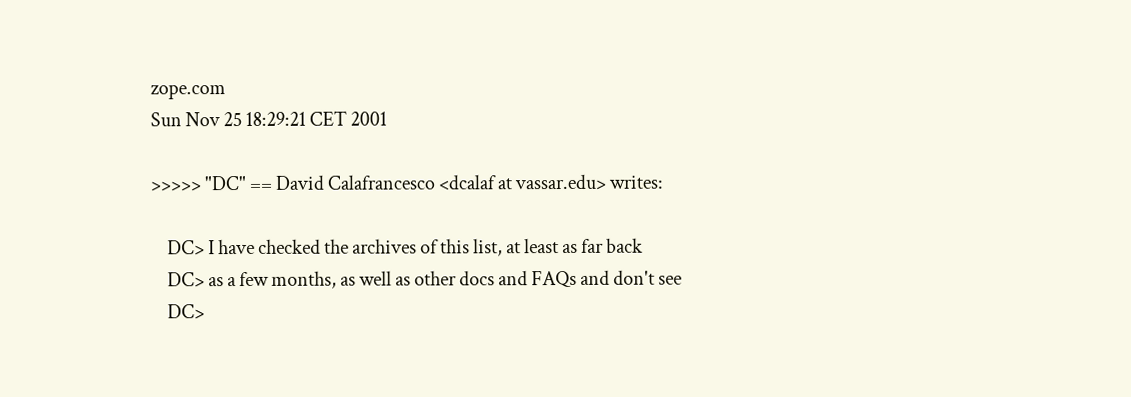zope.com
Sun Nov 25 18:29:21 CET 2001

>>>>> "DC" == David Calafrancesco <dcalaf at vassar.edu> writes:

    DC> I have checked the archives of this list, at least as far back
    DC> as a few months, as well as other docs and FAQs and don't see
    DC>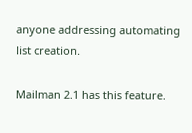anyone addressing automating list creation.

Mailman 2.1 has this feature.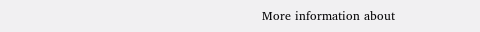More information about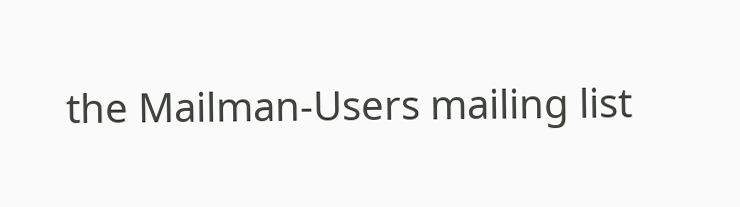the Mailman-Users mailing list